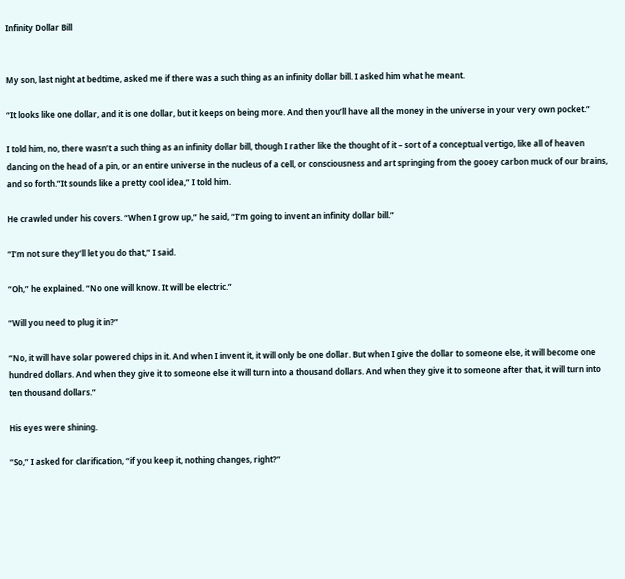Infinity Dollar Bill


My son, last night at bedtime, asked me if there was a such thing as an infinity dollar bill. I asked him what he meant.

“It looks like one dollar, and it is one dollar, but it keeps on being more. And then you’ll have all the money in the universe in your very own pocket.”

I told him, no, there wasn’t a such thing as an infinity dollar bill, though I rather like the thought of it – sort of a conceptual vertigo, like all of heaven dancing on the head of a pin, or an entire universe in the nucleus of a cell, or consciousness and art springing from the gooey carbon muck of our brains, and so forth.”It sounds like a pretty cool idea,” I told him.

He crawled under his covers. “When I grow up,” he said, “I’m going to invent an infinity dollar bill.”

“I’m not sure they’ll let you do that,” I said.

“Oh,” he explained. “No one will know. It will be electric.”

“Will you need to plug it in?”

“No, it will have solar powered chips in it. And when I invent it, it will only be one dollar. But when I give the dollar to someone else, it will become one hundred dollars. And when they give it to someone else it will turn into a thousand dollars. And when they give it to someone after that, it will turn into ten thousand dollars.”

His eyes were shining.

“So,” I asked for clarification, “if you keep it, nothing changes, right?”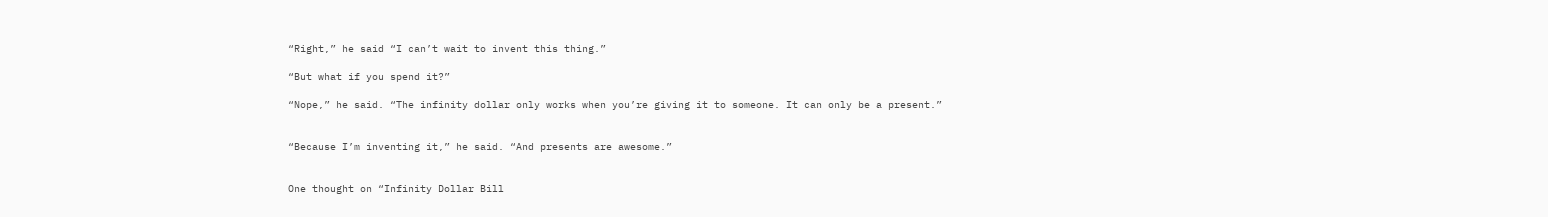“Right,” he said “I can’t wait to invent this thing.”

“But what if you spend it?”

“Nope,” he said. “The infinity dollar only works when you’re giving it to someone. It can only be a present.”


“Because I’m inventing it,” he said. “And presents are awesome.”


One thought on “Infinity Dollar Bill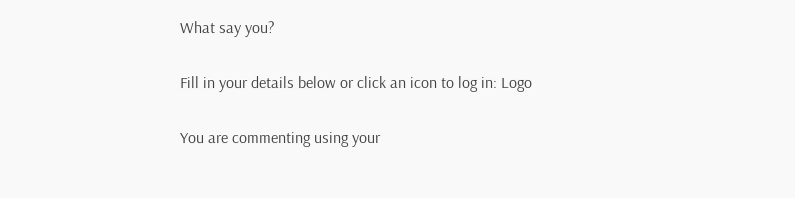What say you?

Fill in your details below or click an icon to log in: Logo

You are commenting using your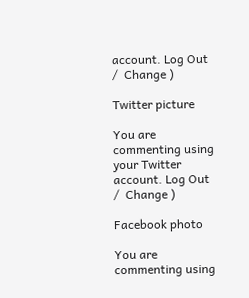account. Log Out /  Change )

Twitter picture

You are commenting using your Twitter account. Log Out /  Change )

Facebook photo

You are commenting using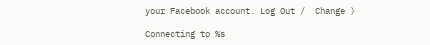your Facebook account. Log Out /  Change )

Connecting to %s